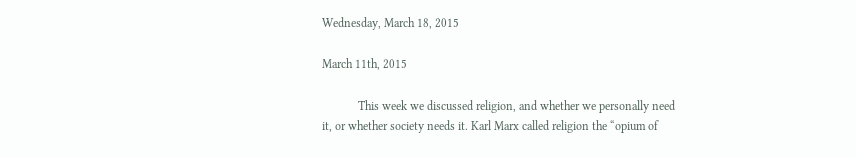Wednesday, March 18, 2015

March 11th, 2015

            This week we discussed religion, and whether we personally need it, or whether society needs it. Karl Marx called religion the “opium of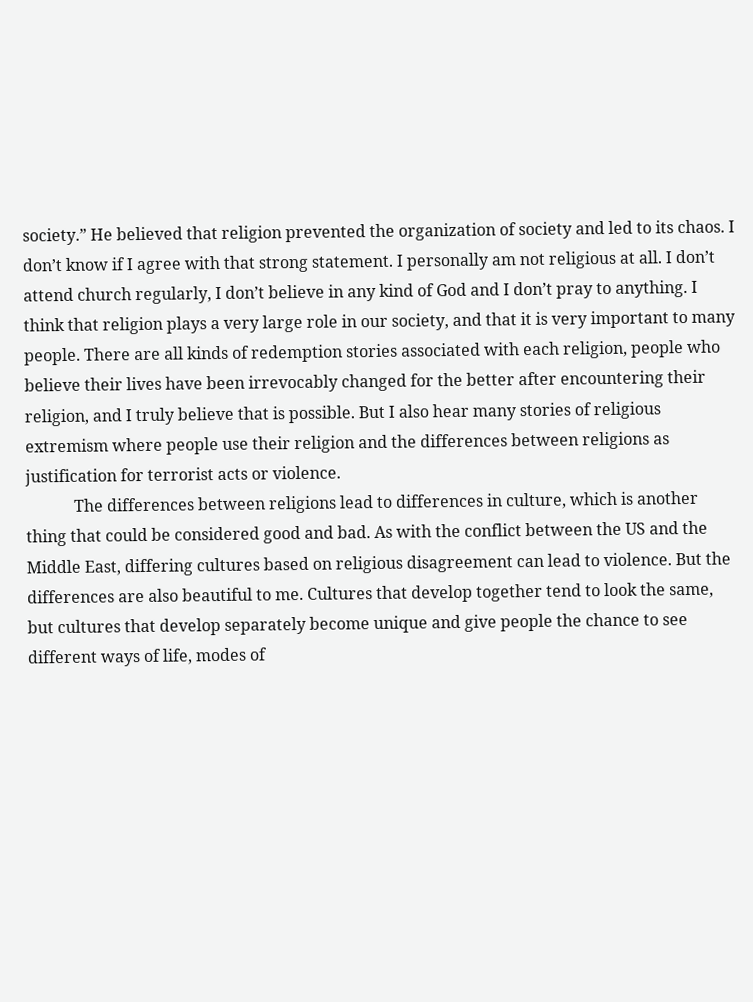society.” He believed that religion prevented the organization of society and led to its chaos. I don’t know if I agree with that strong statement. I personally am not religious at all. I don’t attend church regularly, I don’t believe in any kind of God and I don’t pray to anything. I think that religion plays a very large role in our society, and that it is very important to many people. There are all kinds of redemption stories associated with each religion, people who believe their lives have been irrevocably changed for the better after encountering their religion, and I truly believe that is possible. But I also hear many stories of religious extremism where people use their religion and the differences between religions as justification for terrorist acts or violence.
            The differences between religions lead to differences in culture, which is another thing that could be considered good and bad. As with the conflict between the US and the Middle East, differing cultures based on religious disagreement can lead to violence. But the differences are also beautiful to me. Cultures that develop together tend to look the same, but cultures that develop separately become unique and give people the chance to see different ways of life, modes of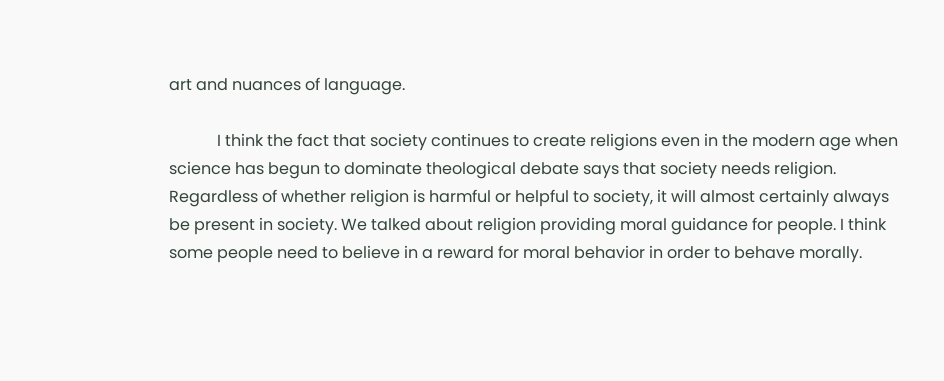art and nuances of language.

            I think the fact that society continues to create religions even in the modern age when science has begun to dominate theological debate says that society needs religion. Regardless of whether religion is harmful or helpful to society, it will almost certainly always be present in society. We talked about religion providing moral guidance for people. I think some people need to believe in a reward for moral behavior in order to behave morally.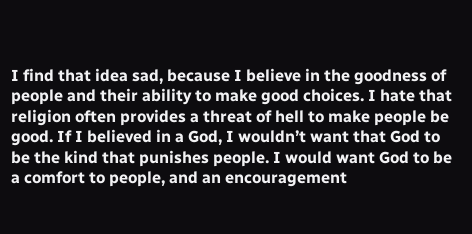I find that idea sad, because I believe in the goodness of people and their ability to make good choices. I hate that religion often provides a threat of hell to make people be good. If I believed in a God, I wouldn’t want that God to be the kind that punishes people. I would want God to be a comfort to people, and an encouragement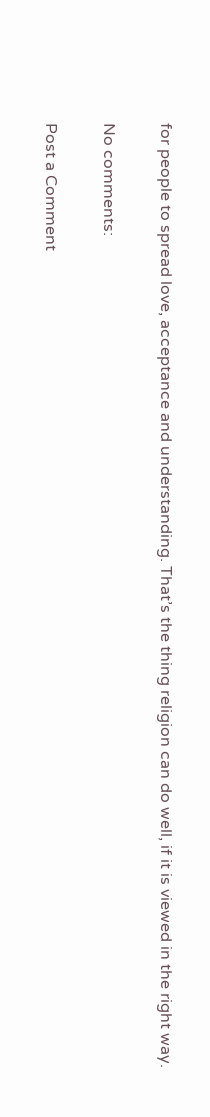for people to spread love, acceptance and understanding. That’s the thing religion can do well, if it is viewed in the right way.

No comments:

Post a Comment